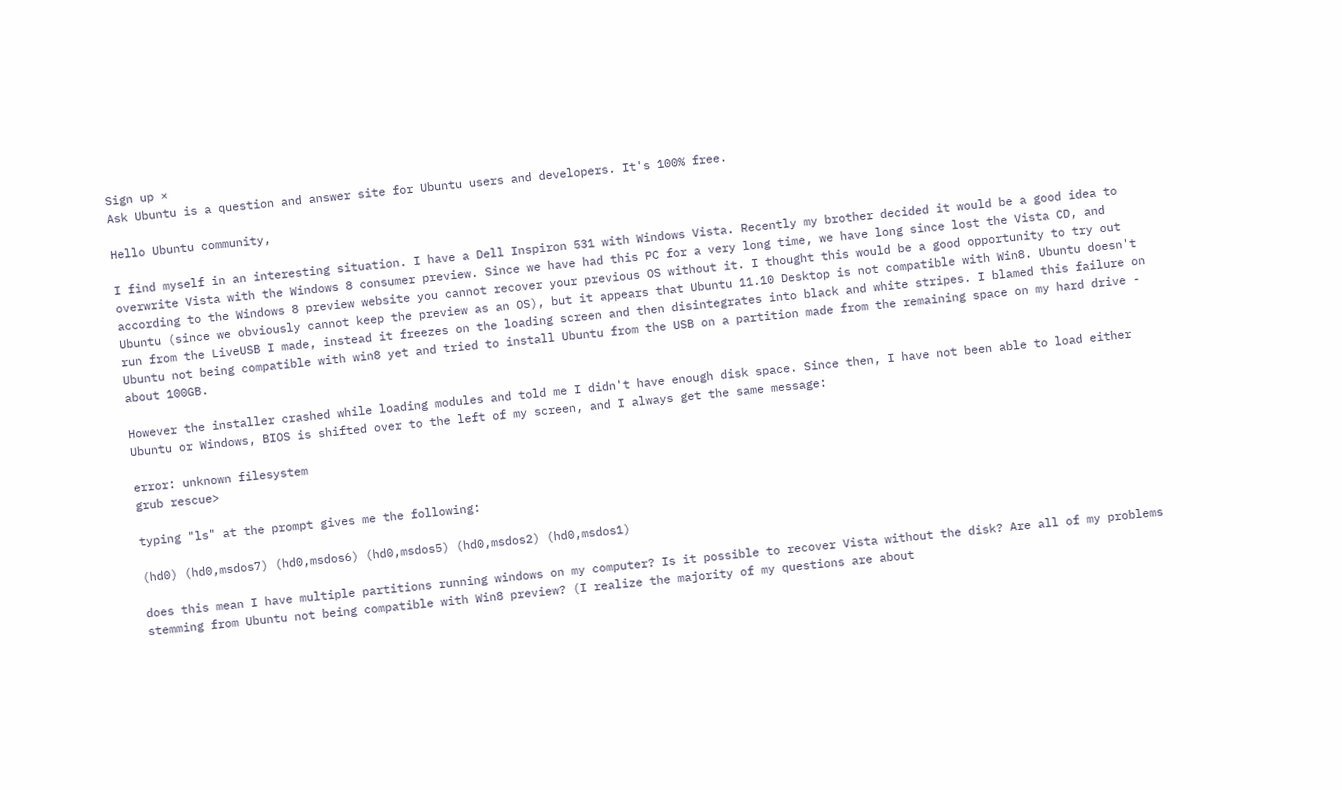Sign up ×
Ask Ubuntu is a question and answer site for Ubuntu users and developers. It's 100% free.

Hello Ubuntu community,

I find myself in an interesting situation. I have a Dell Inspiron 531 with Windows Vista. Recently my brother decided it would be a good idea to overwrite Vista with the Windows 8 consumer preview. Since we have had this PC for a very long time, we have long since lost the Vista CD, and according to the Windows 8 preview website you cannot recover your previous OS without it. I thought this would be a good opportunity to try out Ubuntu (since we obviously cannot keep the preview as an OS), but it appears that Ubuntu 11.10 Desktop is not compatible with Win8. Ubuntu doesn't run from the LiveUSB I made, instead it freezes on the loading screen and then disintegrates into black and white stripes. I blamed this failure on Ubuntu not being compatible with win8 yet and tried to install Ubuntu from the USB on a partition made from the remaining space on my hard drive - about 100GB.

However the installer crashed while loading modules and told me I didn't have enough disk space. Since then, I have not been able to load either Ubuntu or Windows, BIOS is shifted over to the left of my screen, and I always get the same message:

error: unknown filesystem
grub rescue>

typing "ls" at the prompt gives me the following:

(hd0) (hd0,msdos7) (hd0,msdos6) (hd0,msdos5) (hd0,msdos2) (hd0,msdos1)

does this mean I have multiple partitions running windows on my computer? Is it possible to recover Vista without the disk? Are all of my problems stemming from Ubuntu not being compatible with Win8 preview? (I realize the majority of my questions are about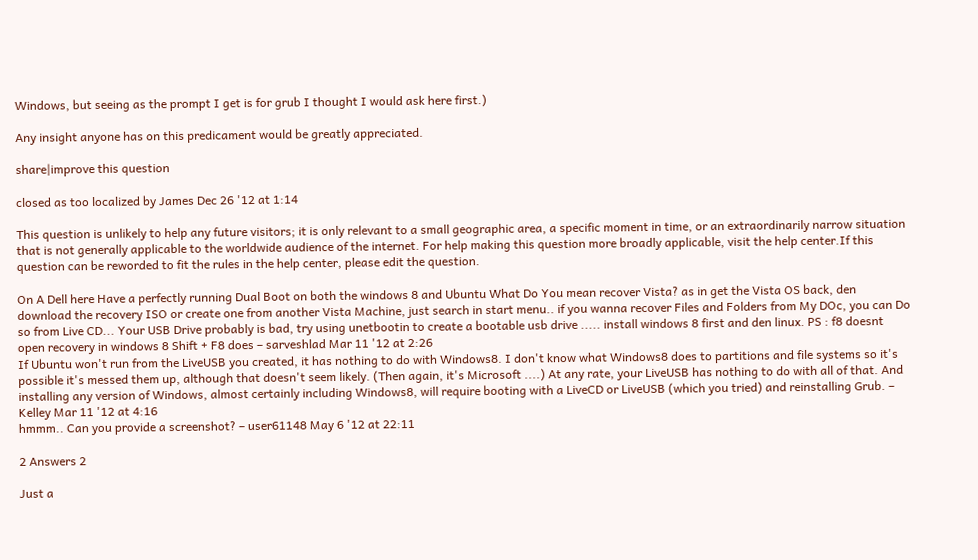Windows, but seeing as the prompt I get is for grub I thought I would ask here first.)

Any insight anyone has on this predicament would be greatly appreciated.

share|improve this question

closed as too localized by James Dec 26 '12 at 1:14

This question is unlikely to help any future visitors; it is only relevant to a small geographic area, a specific moment in time, or an extraordinarily narrow situation that is not generally applicable to the worldwide audience of the internet. For help making this question more broadly applicable, visit the help center.If this question can be reworded to fit the rules in the help center, please edit the question.

On A Dell here Have a perfectly running Dual Boot on both the windows 8 and Ubuntu What Do You mean recover Vista? as in get the Vista OS back, den download the recovery ISO or create one from another Vista Machine, just search in start menu.. if you wanna recover Files and Folders from My DOc, you can Do so from Live CD... Your USB Drive probably is bad, try using unetbootin to create a bootable usb drive ..... install windows 8 first and den linux. PS : f8 doesnt open recovery in windows 8 Shift + F8 does – sarveshlad Mar 11 '12 at 2:26
If Ubuntu won't run from the LiveUSB you created, it has nothing to do with Windows8. I don't know what Windows8 does to partitions and file systems so it's possible it's messed them up, although that doesn't seem likely. (Then again, it's Microsoft ....) At any rate, your LiveUSB has nothing to do with all of that. And installing any version of Windows, almost certainly including Windows8, will require booting with a LiveCD or LiveUSB (which you tried) and reinstalling Grub. – Kelley Mar 11 '12 at 4:16
hmmm.. Can you provide a screenshot? – user61148 May 6 '12 at 22:11

2 Answers 2

Just a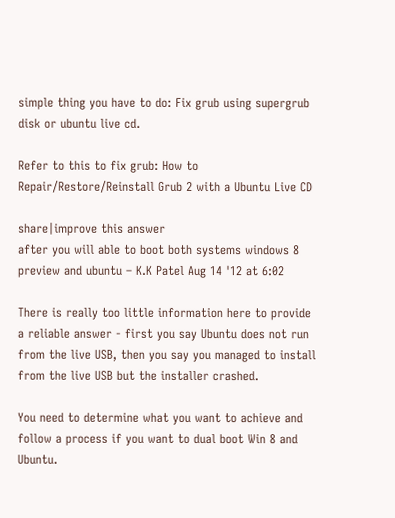simple thing you have to do: Fix grub using supergrub disk or ubuntu live cd.

Refer to this to fix grub: How to Repair/Restore/Reinstall Grub 2 with a Ubuntu Live CD

share|improve this answer
after you will able to boot both systems windows 8 preview and ubuntu – K.K Patel Aug 14 '12 at 6:02

There is really too little information here to provide a reliable answer - first you say Ubuntu does not run from the live USB, then you say you managed to install from the live USB but the installer crashed.

You need to determine what you want to achieve and follow a process if you want to dual boot Win 8 and Ubuntu.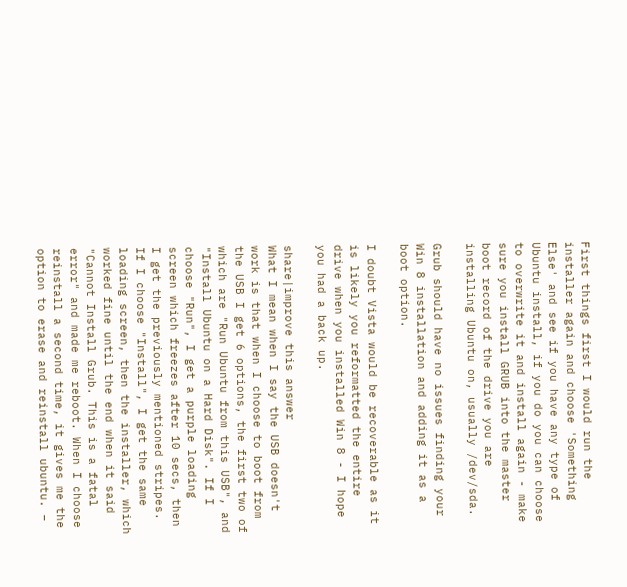First things first I would run the installer again and choose 'Something Else' and see if you have any type of Ubuntu install, if you do you can choose to overwrite it and install again - make sure you install GRUB into the master boot record of the drive you are installing Ubuntu on, usually /dev/sda.

Grub should have no issues finding your Win 8 installation and adding it as a boot option.

I doubt Vista would be recoverable as it is likely you reformatted the entire drive when you installed Win 8 - I hope you had a back up.

share|improve this answer
What I mean when I say the USB doesn't work is that when I choose to boot from the USB I get 6 options, the first two of which are "Run Ubuntu from this USB", and "Install Ubuntu on a Hard Disk". If I choose "Run", I get a purple loading screen which freezes after 10 secs, then I get the previously mentioned stripes. If I choose "Install", I get the same loading screen, then the installer, which worked fine until the end when it said "Cannot Install Grub. This is a fatal error" and made me reboot. When I choose reinstall a second time, it gives me the option to erase and reinstall ubuntu. –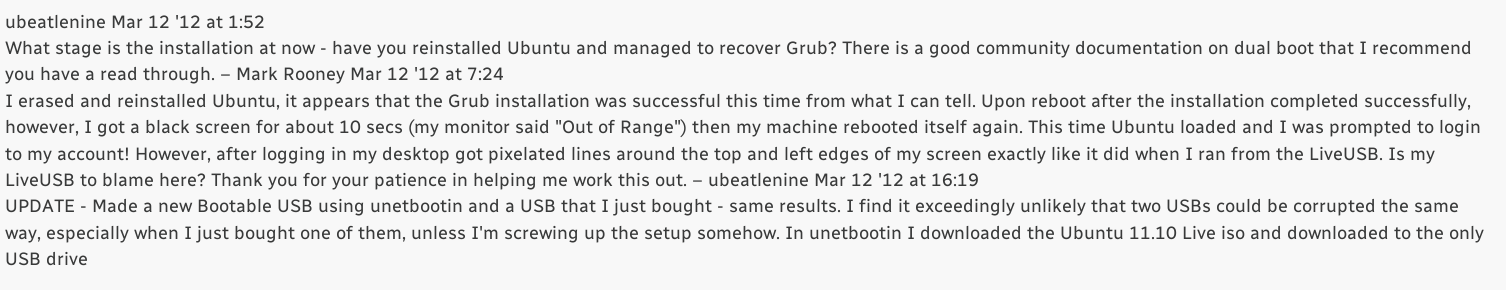ubeatlenine Mar 12 '12 at 1:52
What stage is the installation at now - have you reinstalled Ubuntu and managed to recover Grub? There is a good community documentation on dual boot that I recommend you have a read through. – Mark Rooney Mar 12 '12 at 7:24
I erased and reinstalled Ubuntu, it appears that the Grub installation was successful this time from what I can tell. Upon reboot after the installation completed successfully, however, I got a black screen for about 10 secs (my monitor said "Out of Range") then my machine rebooted itself again. This time Ubuntu loaded and I was prompted to login to my account! However, after logging in my desktop got pixelated lines around the top and left edges of my screen exactly like it did when I ran from the LiveUSB. Is my LiveUSB to blame here? Thank you for your patience in helping me work this out. – ubeatlenine Mar 12 '12 at 16:19
UPDATE - Made a new Bootable USB using unetbootin and a USB that I just bought - same results. I find it exceedingly unlikely that two USBs could be corrupted the same way, especially when I just bought one of them, unless I'm screwing up the setup somehow. In unetbootin I downloaded the Ubuntu 11.10 Live iso and downloaded to the only USB drive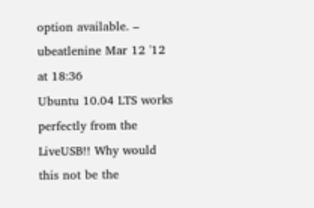option available. – ubeatlenine Mar 12 '12 at 18:36
Ubuntu 10.04 LTS works perfectly from the LiveUSB!! Why would this not be the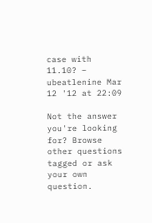case with 11.10? – ubeatlenine Mar 12 '12 at 22:09

Not the answer you're looking for? Browse other questions tagged or ask your own question.